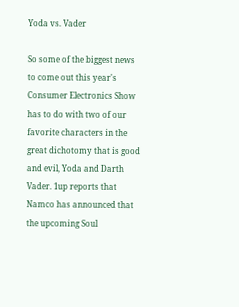Yoda vs. Vader

So some of the biggest news to come out this year's Consumer Electronics Show has to do with two of our favorite characters in the great dichotomy that is good and evil, Yoda and Darth Vader. 1up reports that Namco has announced that the upcoming Soul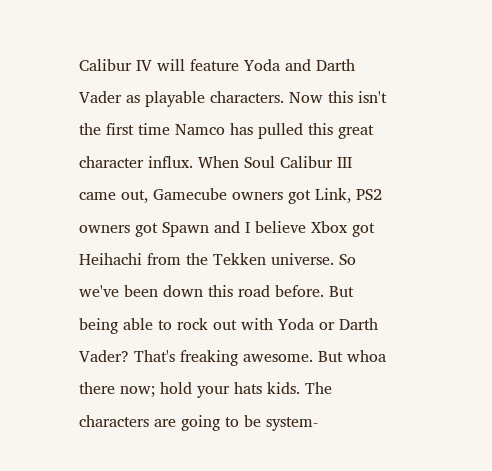Calibur IV will feature Yoda and Darth Vader as playable characters. Now this isn't the first time Namco has pulled this great character influx. When Soul Calibur III came out, Gamecube owners got Link, PS2 owners got Spawn and I believe Xbox got Heihachi from the Tekken universe. So we've been down this road before. But being able to rock out with Yoda or Darth Vader? That's freaking awesome. But whoa there now; hold your hats kids. The characters are going to be system-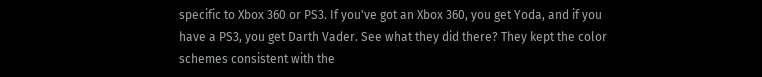specific to Xbox 360 or PS3. If you've got an Xbox 360, you get Yoda, and if you have a PS3, you get Darth Vader. See what they did there? They kept the color schemes consistent with the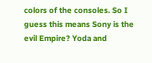colors of the consoles. So I guess this means Sony is the evil Empire? Yoda and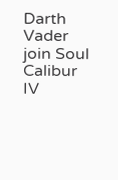Darth Vader join Soul Calibur IV